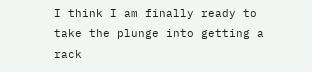I think I am finally ready to take the plunge into getting a rack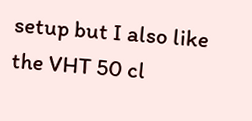setup but I also like the VHT 50 cl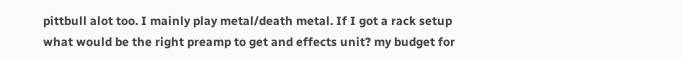pittbull alot too. I mainly play metal/death metal. If I got a rack setup what would be the right preamp to get and effects unit? my budget for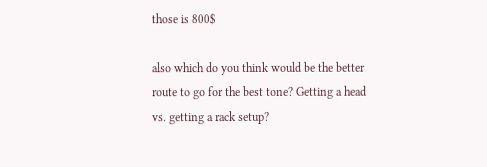those is 800$

also which do you think would be the better route to go for the best tone? Getting a head vs. getting a rack setup?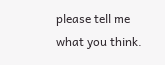please tell me what you think.